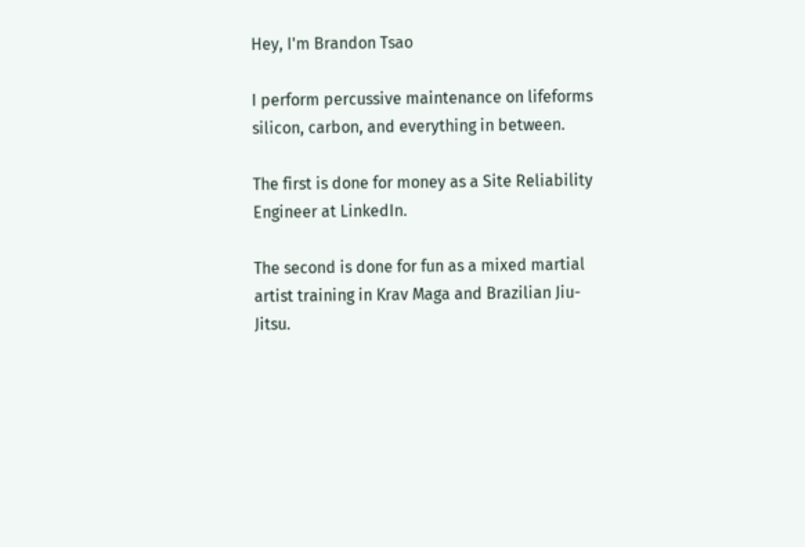Hey, I'm Brandon Tsao

I perform percussive maintenance on lifeforms silicon, carbon, and everything in between.

The first is done for money as a Site Reliability Engineer at LinkedIn.

The second is done for fun as a mixed martial artist training in Krav Maga and Brazilian Jiu-Jitsu.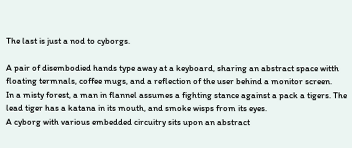The last is just a nod to cyborgs.

A pair of disembodied hands type away at a keyboard, sharing an abstract space witth floating termnals, coffee mugs, and a reflection of the user behind a monitor screen.
In a misty forest, a man in flannel assumes a fighting stance against a pack a tigers. The lead tiger has a katana in its mouth, and smoke wisps from its eyes.
A cyborg with various embedded circuitry sits upon an abstract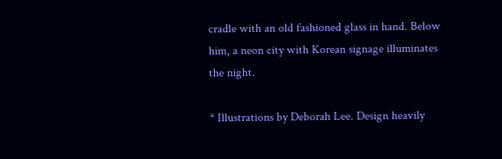cradle with an old fashioned glass in hand. Below him, a neon city with Korean signage illuminates the night.

* Illustrations by Deborah Lee. Design heavily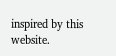inspired by this website.